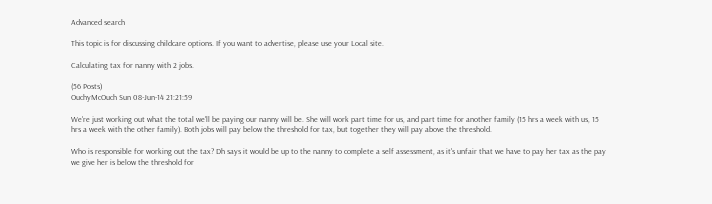Advanced search

This topic is for discussing childcare options. If you want to advertise, please use your Local site.

Calculating tax for nanny with 2 jobs.

(56 Posts)
OuchyMcOuch Sun 08-Jun-14 21:21:59

We're just working out what the total we'll be paying our nanny will be. She will work part time for us, and part time for another family (15 hrs a week with us, 15 hrs a week with the other family). Both jobs will pay below the threshold for tax, but together they will pay above the threshold.

Who is responsible for working out the tax? Dh says it would be up to the nanny to complete a self assessment, as it's unfair that we have to pay her tax as the pay we give her is below the threshold for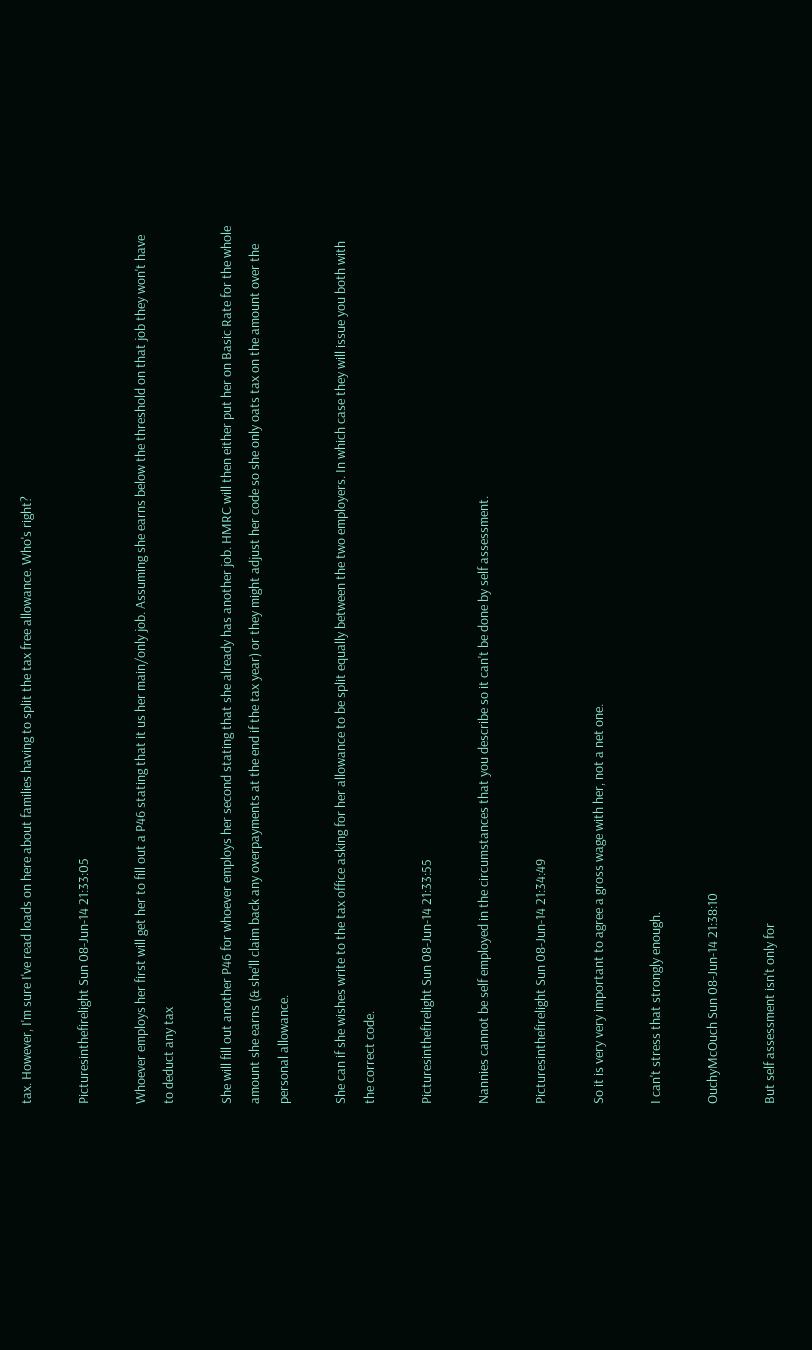tax. However, I'm sure I've read loads on here about families having to split the tax free allowance. Who's right?

Picturesinthefirelight Sun 08-Jun-14 21:33:05

Whoever employs her first will get her to fill out a P46 stating that it us her main/only job. Assuming she earns below the threshold on that job they won't have to deduct any tax

She will fill out another P46 for whoever employs her second stating that she already has another job. HMRC will then either put her on Basic Rate for the whole amount she earns (& she'll claim back any overpayments at the end if the tax year) or they might adjust her code so she only oats tax on the amount over the personal allowance.

She can if she wishes write to the tax office asking for her allowance to be split equally between the two employers. In which case they will issue you both with the correct code.

Picturesinthefirelight Sun 08-Jun-14 21:33:55

Nannies cannot be self employed in the circumstances that you describe so it can't be done by self assessment.

Picturesinthefirelight Sun 08-Jun-14 21:34:49

So it is very very important to agree a gross wage with her, not a net one.

I can't stress that strongly enough.

OuchyMcOuch Sun 08-Jun-14 21:38:10

But self assessment isn't only for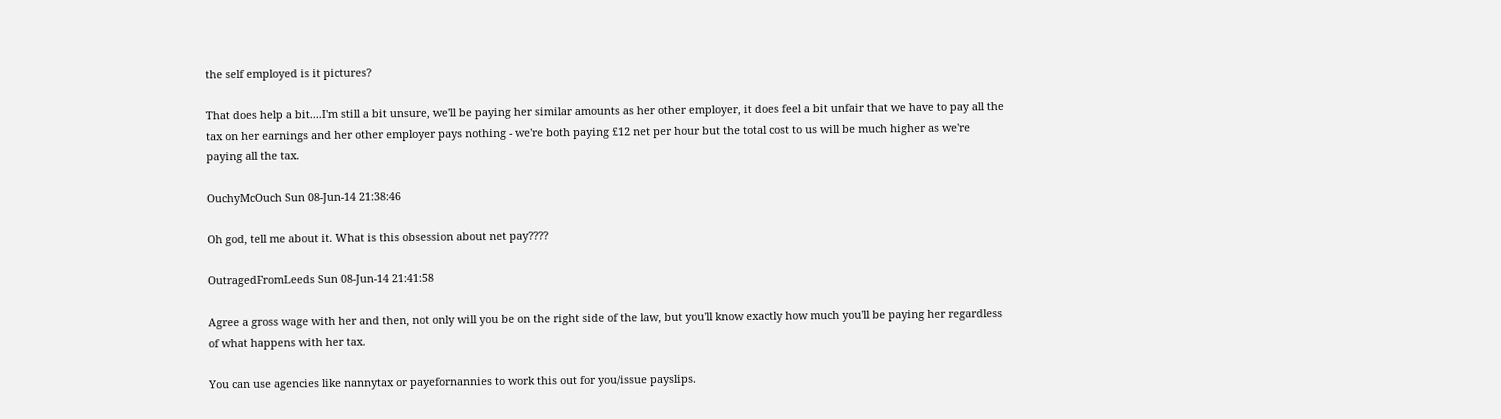the self employed is it pictures?

That does help a bit....I'm still a bit unsure, we'll be paying her similar amounts as her other employer, it does feel a bit unfair that we have to pay all the tax on her earnings and her other employer pays nothing - we're both paying £12 net per hour but the total cost to us will be much higher as we're paying all the tax.

OuchyMcOuch Sun 08-Jun-14 21:38:46

Oh god, tell me about it. What is this obsession about net pay????

OutragedFromLeeds Sun 08-Jun-14 21:41:58

Agree a gross wage with her and then, not only will you be on the right side of the law, but you'll know exactly how much you'll be paying her regardless of what happens with her tax.

You can use agencies like nannytax or payefornannies to work this out for you/issue payslips.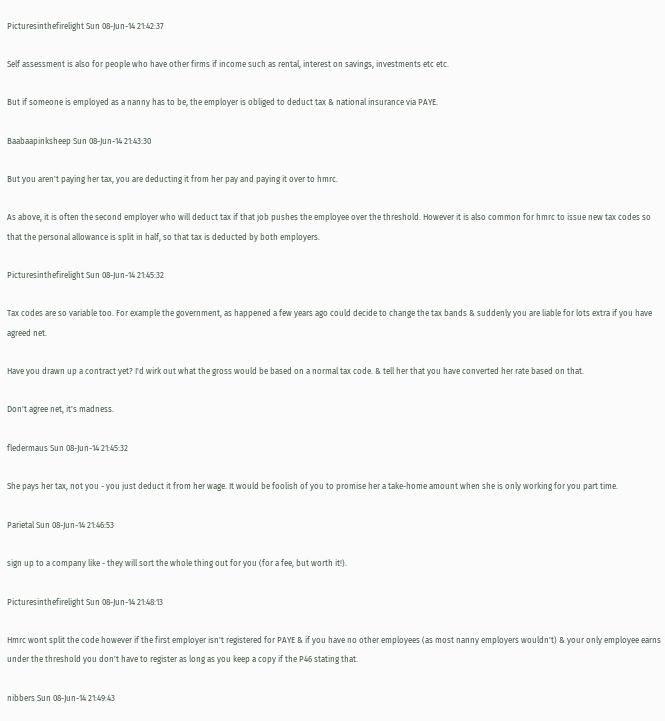Picturesinthefirelight Sun 08-Jun-14 21:42:37

Self assessment is also for people who have other firms if income such as rental, interest on savings, investments etc etc.

But if someone is employed as a nanny has to be, the employer is obliged to deduct tax & national insurance via PAYE.

Baabaapinksheep Sun 08-Jun-14 21:43:30

But you aren't paying her tax, you are deducting it from her pay and paying it over to hmrc.

As above, it is often the second employer who will deduct tax if that job pushes the employee over the threshold. However it is also common for hmrc to issue new tax codes so that the personal allowance is split in half, so that tax is deducted by both employers.

Picturesinthefirelight Sun 08-Jun-14 21:45:32

Tax codes are so variable too. For example the government, as happened a few years ago could decide to change the tax bands & suddenly you are liable for lots extra if you have agreed net.

Have you drawn up a contract yet? I'd wirk out what the gross would be based on a normal tax code. & tell her that you have converted her rate based on that.

Don't agree net, it's madness.

fledermaus Sun 08-Jun-14 21:45:32

She pays her tax, not you - you just deduct it from her wage. It would be foolish of you to promise her a take-home amount when she is only working for you part time.

Parietal Sun 08-Jun-14 21:46:53

sign up to a company like - they will sort the whole thing out for you (for a fee, but worth it!).

Picturesinthefirelight Sun 08-Jun-14 21:48:13

Hmrc wont split the code however if the first employer isn't registered for PAYE & if you have no other employees (as most nanny employers wouldn't) & your only employee earns under the threshold you don't have to register as long as you keep a copy if the P46 stating that.

nibbers Sun 08-Jun-14 21:49:43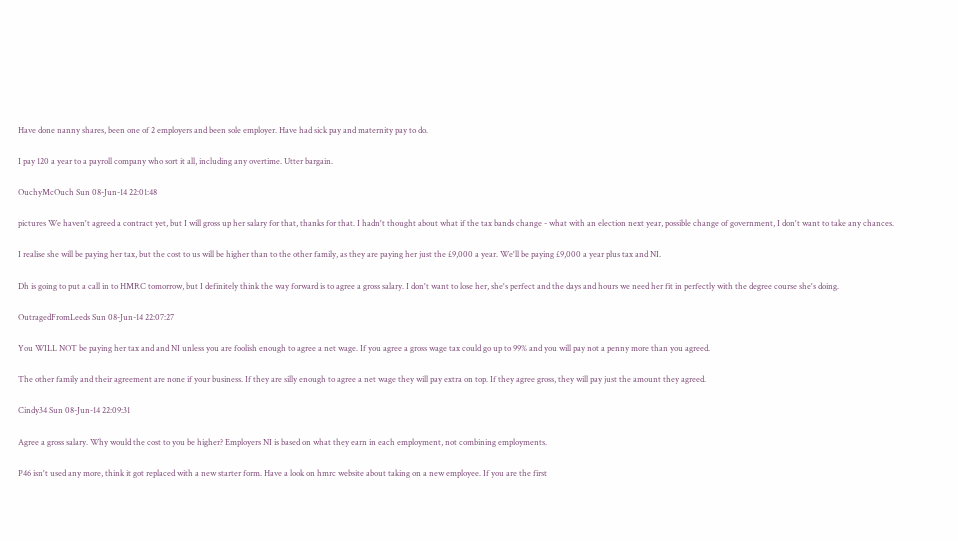Have done nanny shares, been one of 2 employers and been sole employer. Have had sick pay and maternity pay to do.

I pay 120 a year to a payroll company who sort it all, including any overtime. Utter bargain.

OuchyMcOuch Sun 08-Jun-14 22:01:48

pictures We haven't agreed a contract yet, but I will gross up her salary for that, thanks for that. I hadn't thought about what if the tax bands change - what with an election next year, possible change of government, I don't want to take any chances.

I realise she will be paying her tax, but the cost to us will be higher than to the other family, as they are paying her just the £9,000 a year. We'll be paying £9,000 a year plus tax and NI.

Dh is going to put a call in to HMRC tomorrow, but I definitely think the way forward is to agree a gross salary. I don't want to lose her, she's perfect and the days and hours we need her fit in perfectly with the degree course she's doing.

OutragedFromLeeds Sun 08-Jun-14 22:07:27

You WILL NOT be paying her tax and and NI unless you are foolish enough to agree a net wage. If you agree a gross wage tax could go up to 99% and you will pay not a penny more than you agreed.

The other family and their agreement are none if your business. If they are silly enough to agree a net wage they will pay extra on top. If they agree gross, they will pay just the amount they agreed.

Cindy34 Sun 08-Jun-14 22:09:31

Agree a gross salary. Why would the cost to you be higher? Employers NI is based on what they earn in each employment, not combining employments.

P46 isn't used any more, think it got replaced with a new starter form. Have a look on hmrc website about taking on a new employee. If you are the first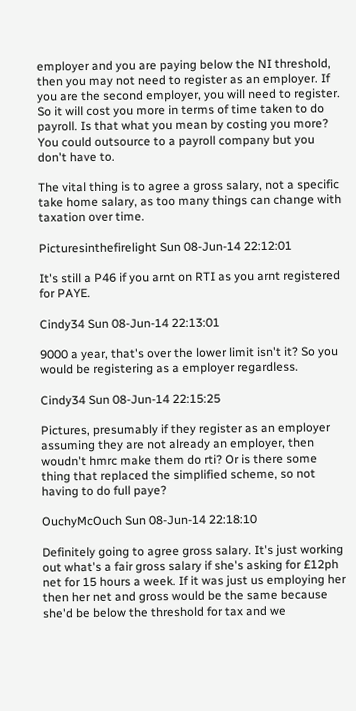employer and you are paying below the NI threshold, then you may not need to register as an employer. If you are the second employer, you will need to register. So it will cost you more in terms of time taken to do payroll. Is that what you mean by costing you more? You could outsource to a payroll company but you don't have to.

The vital thing is to agree a gross salary, not a specific take home salary, as too many things can change with taxation over time.

Picturesinthefirelight Sun 08-Jun-14 22:12:01

It's still a P46 if you arnt on RTI as you arnt registered for PAYE.

Cindy34 Sun 08-Jun-14 22:13:01

9000 a year, that's over the lower limit isn't it? So you would be registering as a employer regardless.

Cindy34 Sun 08-Jun-14 22:15:25

Pictures, presumably if they register as an employer assuming they are not already an employer, then woudn't hmrc make them do rti? Or is there some thing that replaced the simplified scheme, so not having to do full paye?

OuchyMcOuch Sun 08-Jun-14 22:18:10

Definitely going to agree gross salary. It's just working out what's a fair gross salary if she's asking for £12ph net for 15 hours a week. If it was just us employing her then her net and gross would be the same because she'd be below the threshold for tax and we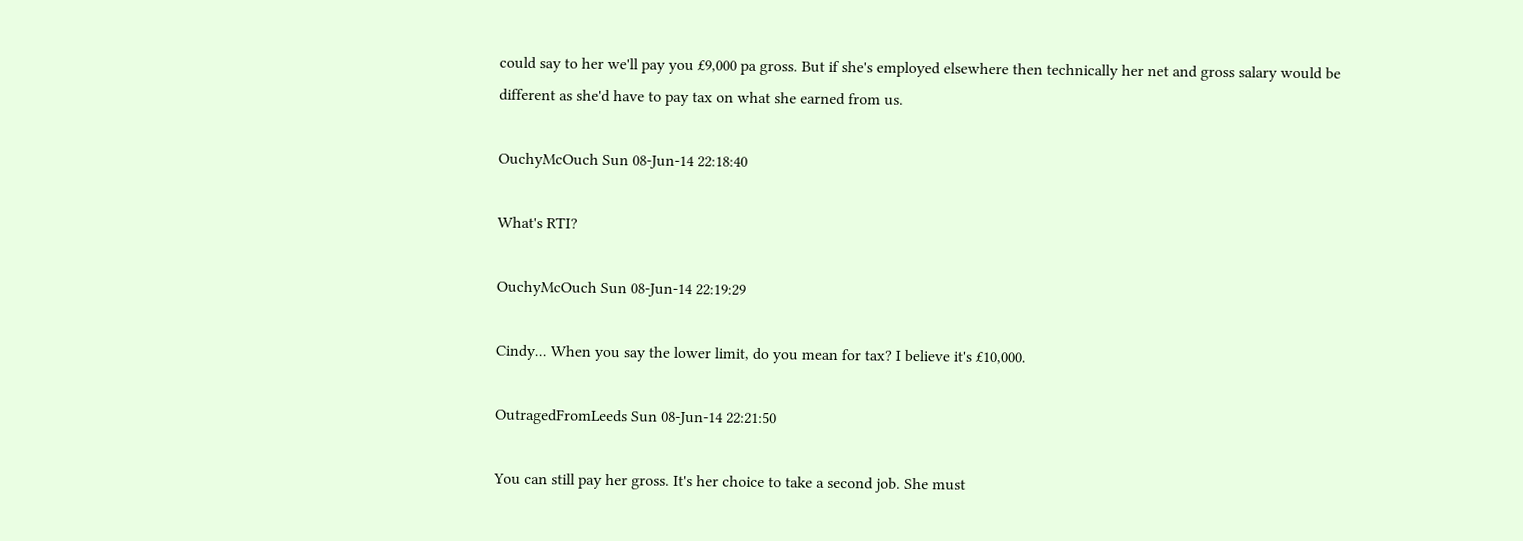could say to her we'll pay you £9,000 pa gross. But if she's employed elsewhere then technically her net and gross salary would be different as she'd have to pay tax on what she earned from us.

OuchyMcOuch Sun 08-Jun-14 22:18:40

What's RTI?

OuchyMcOuch Sun 08-Jun-14 22:19:29

Cindy... When you say the lower limit, do you mean for tax? I believe it's £10,000.

OutragedFromLeeds Sun 08-Jun-14 22:21:50

You can still pay her gross. It's her choice to take a second job. She must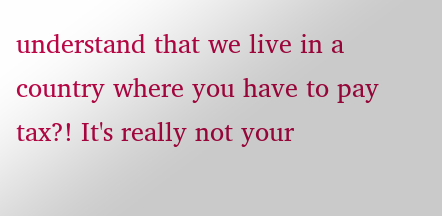understand that we live in a country where you have to pay tax?! It's really not your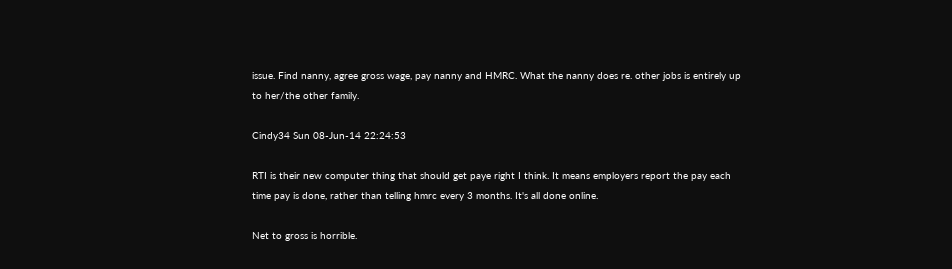issue. Find nanny, agree gross wage, pay nanny and HMRC. What the nanny does re. other jobs is entirely up to her/the other family.

Cindy34 Sun 08-Jun-14 22:24:53

RTI is their new computer thing that should get paye right I think. It means employers report the pay each time pay is done, rather than telling hmrc every 3 months. It's all done online.

Net to gross is horrible.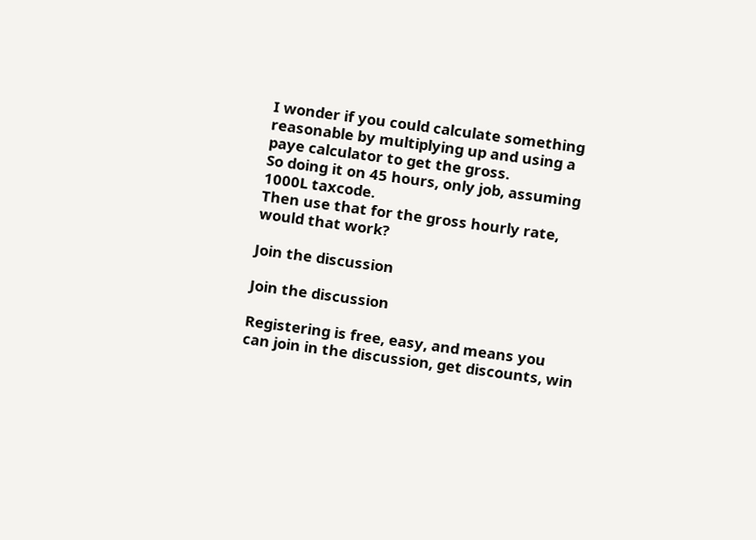I wonder if you could calculate something reasonable by multiplying up and using a paye calculator to get the gross.
So doing it on 45 hours, only job, assuming 1000L taxcode.
Then use that for the gross hourly rate, would that work?

Join the discussion

Join the discussion

Registering is free, easy, and means you can join in the discussion, get discounts, win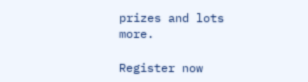prizes and lots more.

Register now